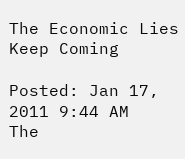The Economic Lies Keep Coming

Posted: Jan 17, 2011 9:44 AM
The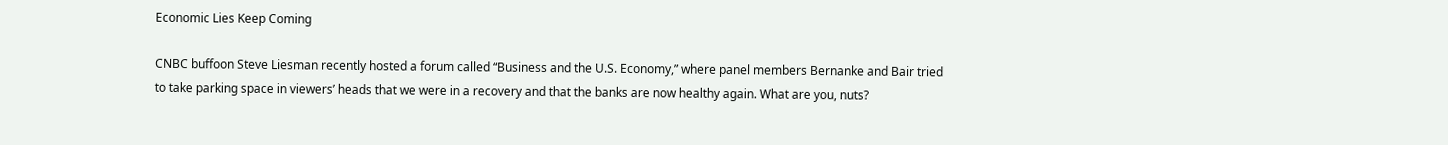Economic Lies Keep Coming

CNBC buffoon Steve Liesman recently hosted a forum called “Business and the U.S. Economy,” where panel members Bernanke and Bair tried to take parking space in viewers’ heads that we were in a recovery and that the banks are now healthy again. What are you, nuts?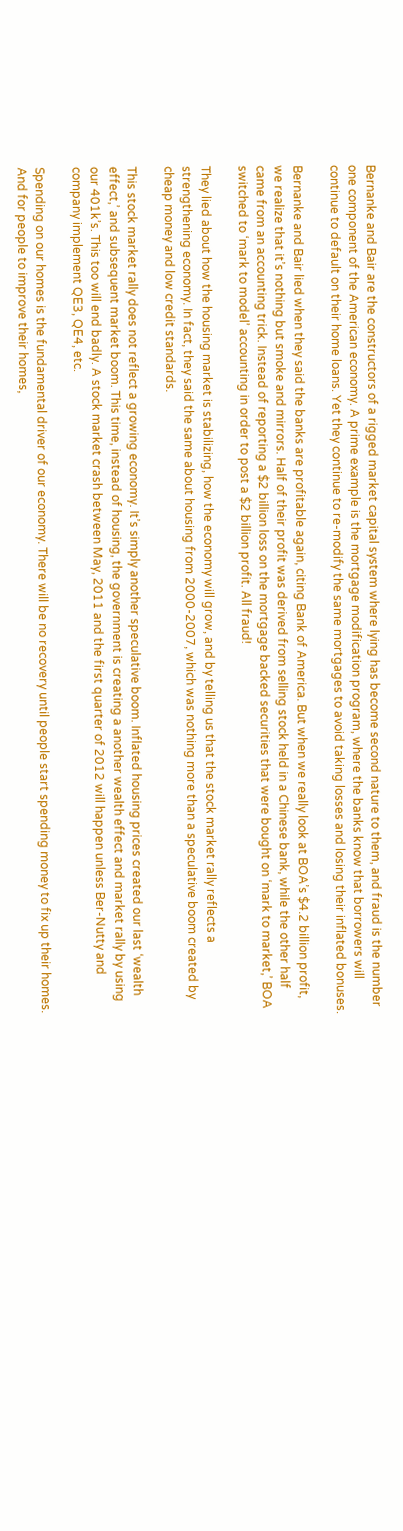Bernanke and Bair are the constructors of a rigged market capital system where lying has become second nature to them, and fraud is the number one component of the American economy. A prime example is the mortgage modification program, where the banks know that borrowers will continue to default on their home loans. Yet they continue to re-modify the same mortgages to avoid taking losses and losing their inflated bonuses.

Bernanke and Bair lied when they said the banks are profitable again, citing Bank of America. But when we really look at BOA’s $4.2 billion profit, we realize that it’s nothing but smoke and mirrors. Half of their profit was derived from selling stock held in a Chinese bank, while the other half came from an accounting trick. Instead of reporting a $2 billion loss on the mortgage backed securities that were bought on ‘mark to market,’ BOA switched to ‘mark to model’ accounting in order to post a $2 billion profit. All fraud!

They lied about how the housing market is stabilizing, how the economy will grow, and by telling us that the stock market rally reflects a strengthening economy. In fact, they said the same about housing from 2000-2007, which was nothing more than a speculative boom created by cheap money and low credit standards.

This stock market rally does not reflect a growing economy. It’s simply another speculative boom. Inflated housing prices created our last ‘wealth effect,’ and subsequent market boom. This time, instead of housing, the government is creating a another wealth effect and market rally by using our 401k’s. This too will end badly. A stock market crash between May, 2011 and the first quarter of 2012 will happen unless Ber-Nutty and company implement QE3, QE4, etc.

Spending on our homes is the fundamental driver of our economy. There will be no recovery until people start spending money to fix up their homes. And for people to improve their homes,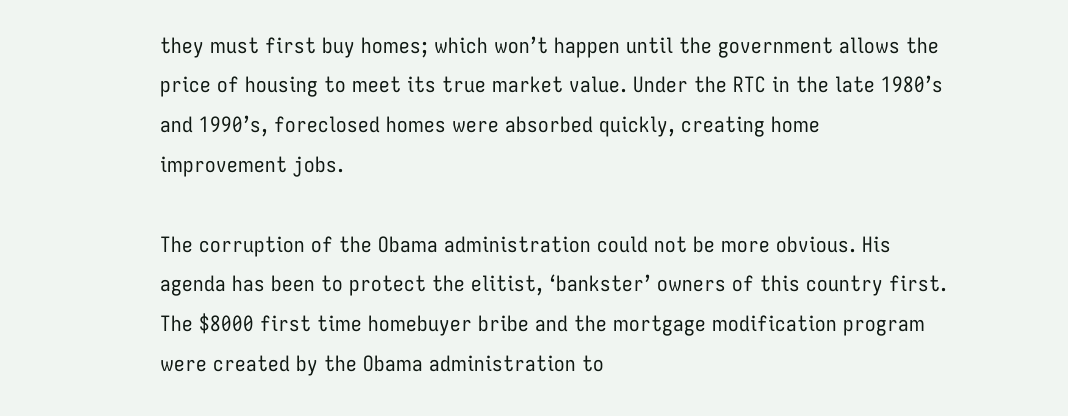they must first buy homes; which won’t happen until the government allows the price of housing to meet its true market value. Under the RTC in the late 1980’s and 1990’s, foreclosed homes were absorbed quickly, creating home improvement jobs.

The corruption of the Obama administration could not be more obvious. His agenda has been to protect the elitist, ‘bankster’ owners of this country first. The $8000 first time homebuyer bribe and the mortgage modification program were created by the Obama administration to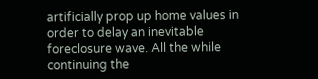artificially prop up home values in order to delay an inevitable foreclosure wave. All the while continuing the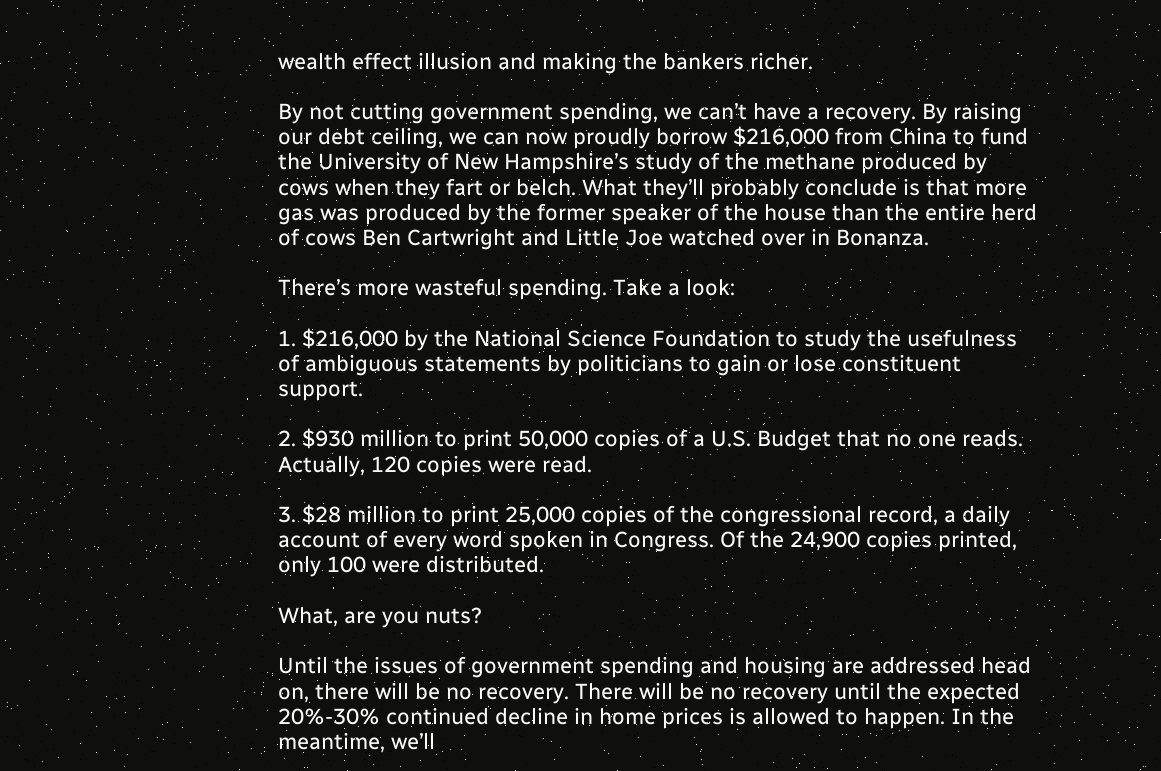wealth effect illusion and making the bankers richer.

By not cutting government spending, we can’t have a recovery. By raising our debt ceiling, we can now proudly borrow $216,000 from China to fund the University of New Hampshire’s study of the methane produced by cows when they fart or belch. What they’ll probably conclude is that more gas was produced by the former speaker of the house than the entire herd of cows Ben Cartwright and Little Joe watched over in Bonanza.

There’s more wasteful spending. Take a look:

1. $216,000 by the National Science Foundation to study the usefulness of ambiguous statements by politicians to gain or lose constituent support.

2. $930 million to print 50,000 copies of a U.S. Budget that no one reads. Actually, 120 copies were read.

3. $28 million to print 25,000 copies of the congressional record, a daily account of every word spoken in Congress. Of the 24,900 copies printed, only 100 were distributed.

What, are you nuts?

Until the issues of government spending and housing are addressed head on, there will be no recovery. There will be no recovery until the expected 20%-30% continued decline in home prices is allowed to happen. In the meantime, we’ll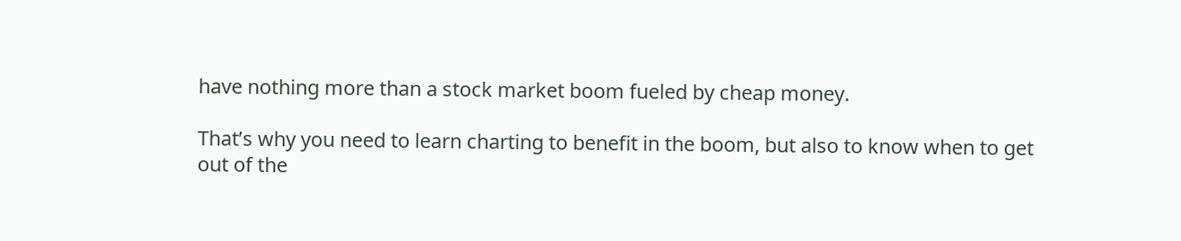have nothing more than a stock market boom fueled by cheap money.

That’s why you need to learn charting to benefit in the boom, but also to know when to get out of the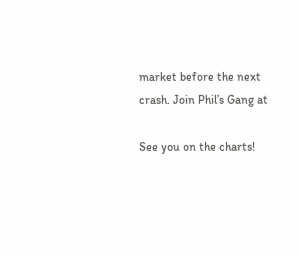market before the next crash. Join Phil’s Gang at

See you on the charts!